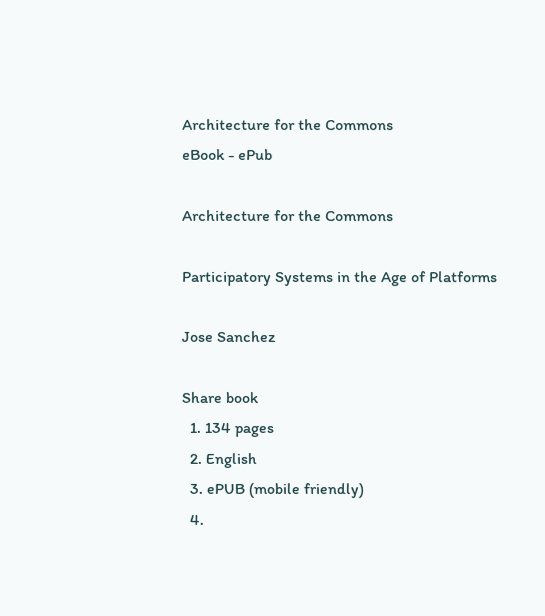Architecture for the Commons
eBook - ePub

Architecture for the Commons

Participatory Systems in the Age of Platforms

Jose Sanchez

Share book
  1. 134 pages
  2. English
  3. ePUB (mobile friendly)
  4.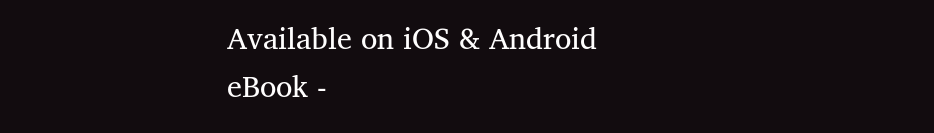Available on iOS & Android
eBook -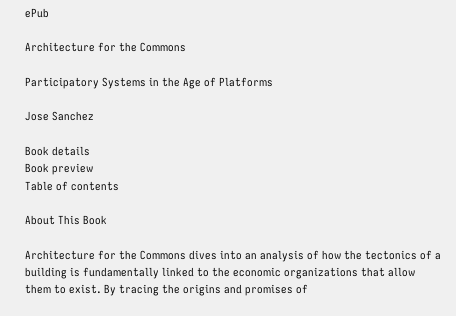ePub

Architecture for the Commons

Participatory Systems in the Age of Platforms

Jose Sanchez

Book details
Book preview
Table of contents

About This Book

Architecture for the Commons dives into an analysis of how the tectonics of a building is fundamentally linked to the economic organizations that allow them to exist. By tracing the origins and promises of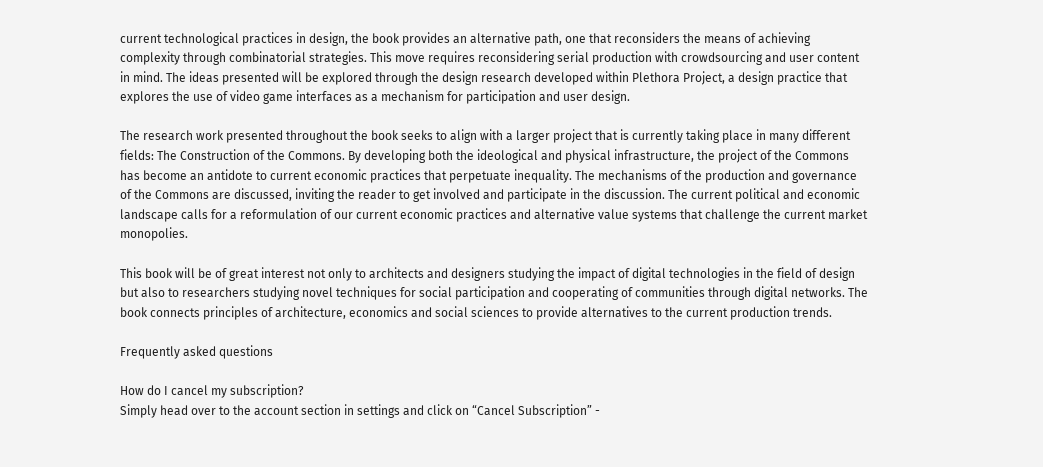current technological practices in design, the book provides an alternative path, one that reconsiders the means of achieving complexity through combinatorial strategies. This move requires reconsidering serial production with crowdsourcing and user content in mind. The ideas presented will be explored through the design research developed within Plethora Project, a design practice that explores the use of video game interfaces as a mechanism for participation and user design.

The research work presented throughout the book seeks to align with a larger project that is currently taking place in many different fields: The Construction of the Commons. By developing both the ideological and physical infrastructure, the project of the Commons has become an antidote to current economic practices that perpetuate inequality. The mechanisms of the production and governance of the Commons are discussed, inviting the reader to get involved and participate in the discussion. The current political and economic landscape calls for a reformulation of our current economic practices and alternative value systems that challenge the current market monopolies.

This book will be of great interest not only to architects and designers studying the impact of digital technologies in the field of design but also to researchers studying novel techniques for social participation and cooperating of communities through digital networks. The book connects principles of architecture, economics and social sciences to provide alternatives to the current production trends.

Frequently asked questions

How do I cancel my subscription?
Simply head over to the account section in settings and click on “Cancel Subscription” -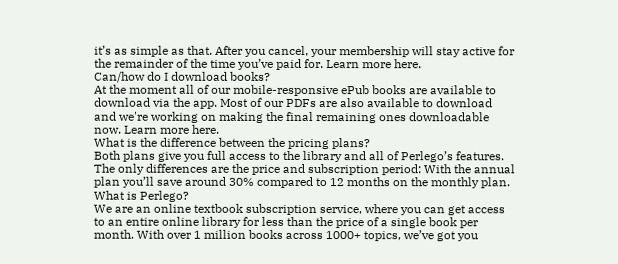it’s as simple as that. After you cancel, your membership will stay active for the remainder of the time you’ve paid for. Learn more here.
Can/how do I download books?
At the moment all of our mobile-responsive ePub books are available to download via the app. Most of our PDFs are also available to download and we're working on making the final remaining ones downloadable now. Learn more here.
What is the difference between the pricing plans?
Both plans give you full access to the library and all of Perlego’s features. The only differences are the price and subscription period: With the annual plan you’ll save around 30% compared to 12 months on the monthly plan.
What is Perlego?
We are an online textbook subscription service, where you can get access to an entire online library for less than the price of a single book per month. With over 1 million books across 1000+ topics, we’ve got you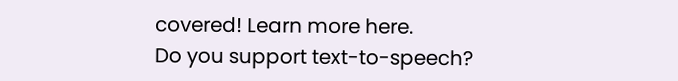covered! Learn more here.
Do you support text-to-speech?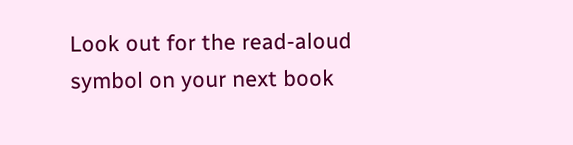Look out for the read-aloud symbol on your next book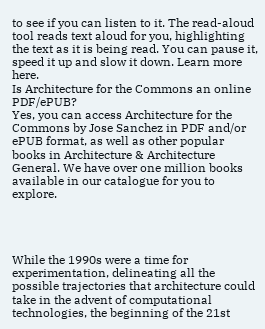to see if you can listen to it. The read-aloud tool reads text aloud for you, highlighting the text as it is being read. You can pause it, speed it up and slow it down. Learn more here.
Is Architecture for the Commons an online PDF/ePUB?
Yes, you can access Architecture for the Commons by Jose Sanchez in PDF and/or ePUB format, as well as other popular books in Architecture & Architecture General. We have over one million books available in our catalogue for you to explore.




While the 1990s were a time for experimentation, delineating all the possible trajectories that architecture could take in the advent of computational technologies, the beginning of the 21st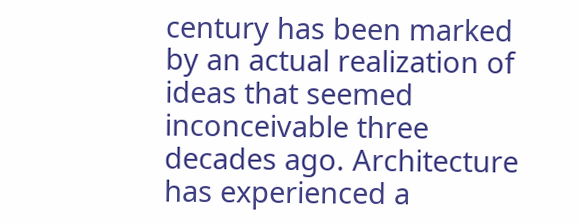century has been marked by an actual realization of ideas that seemed inconceivable three decades ago. Architecture has experienced a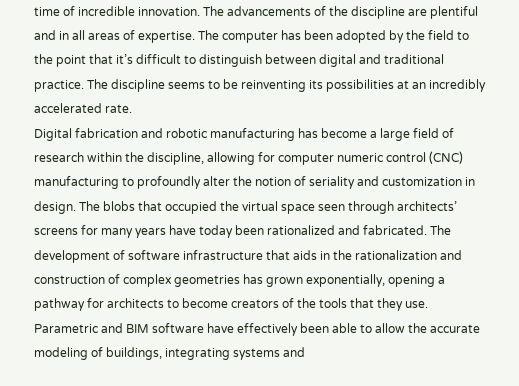time of incredible innovation. The advancements of the discipline are plentiful and in all areas of expertise. The computer has been adopted by the field to the point that it’s difficult to distinguish between digital and traditional practice. The discipline seems to be reinventing its possibilities at an incredibly accelerated rate.
Digital fabrication and robotic manufacturing has become a large field of research within the discipline, allowing for computer numeric control (CNC) manufacturing to profoundly alter the notion of seriality and customization in design. The blobs that occupied the virtual space seen through architects’ screens for many years have today been rationalized and fabricated. The development of software infrastructure that aids in the rationalization and construction of complex geometries has grown exponentially, opening a pathway for architects to become creators of the tools that they use. Parametric and BIM software have effectively been able to allow the accurate modeling of buildings, integrating systems and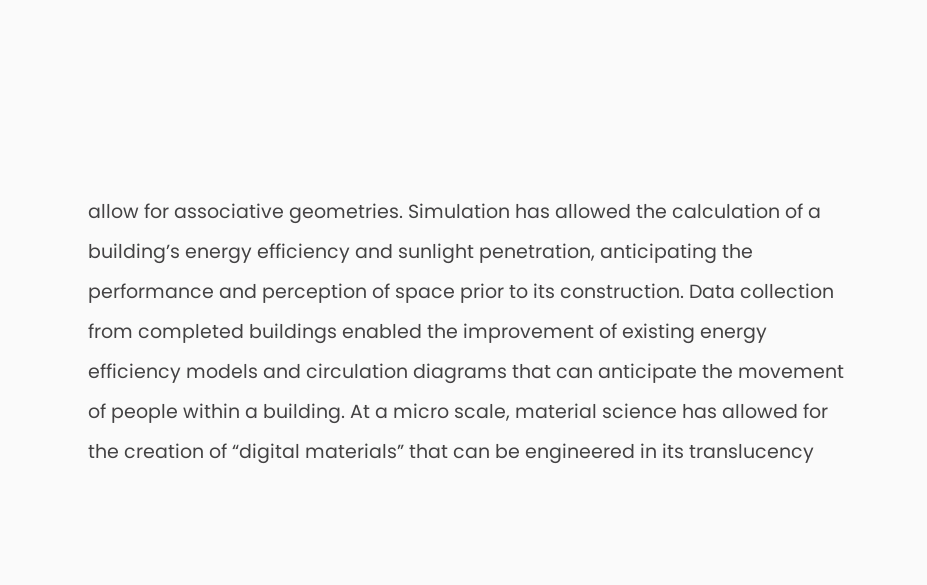allow for associative geometries. Simulation has allowed the calculation of a building’s energy efficiency and sunlight penetration, anticipating the performance and perception of space prior to its construction. Data collection from completed buildings enabled the improvement of existing energy efficiency models and circulation diagrams that can anticipate the movement of people within a building. At a micro scale, material science has allowed for the creation of “digital materials” that can be engineered in its translucency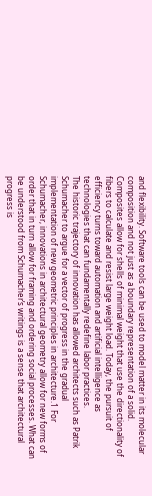and flexibility. Software tools can be used to model matter in its molecular composition and not just as a boundary representation of a solid. Composites allow for shells of minimal weight that use the directionality of fibers to calculate and resist large weight load. Today, the pursuit of efficiency turns toward automation and artificial intelligence as technologies that can fundamentally redefine labor practices.
The historic trajectory of innovation has allowed architects such as Patrik Schumacher to argue for a vector of progress in the gradual implementation of new geometric principles in architecture.1 For Schumacher, innovations in architectural geometry allow for new forms of order that in turn allow for framing and ordering social processes. What can be understood from Schumacher’s writings is a sense that architectural progress is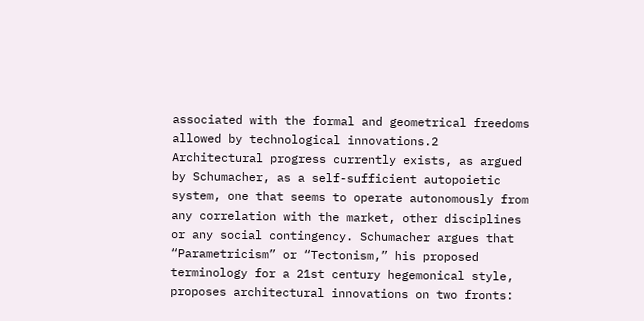associated with the formal and geometrical freedoms allowed by technological innovations.2
Architectural progress currently exists, as argued by Schumacher, as a self-sufficient autopoietic system, one that seems to operate autonomously from any correlation with the market, other disciplines or any social contingency. Schumacher argues that “Parametricism” or “Tectonism,” his proposed terminology for a 21st century hegemonical style, proposes architectural innovations on two fronts: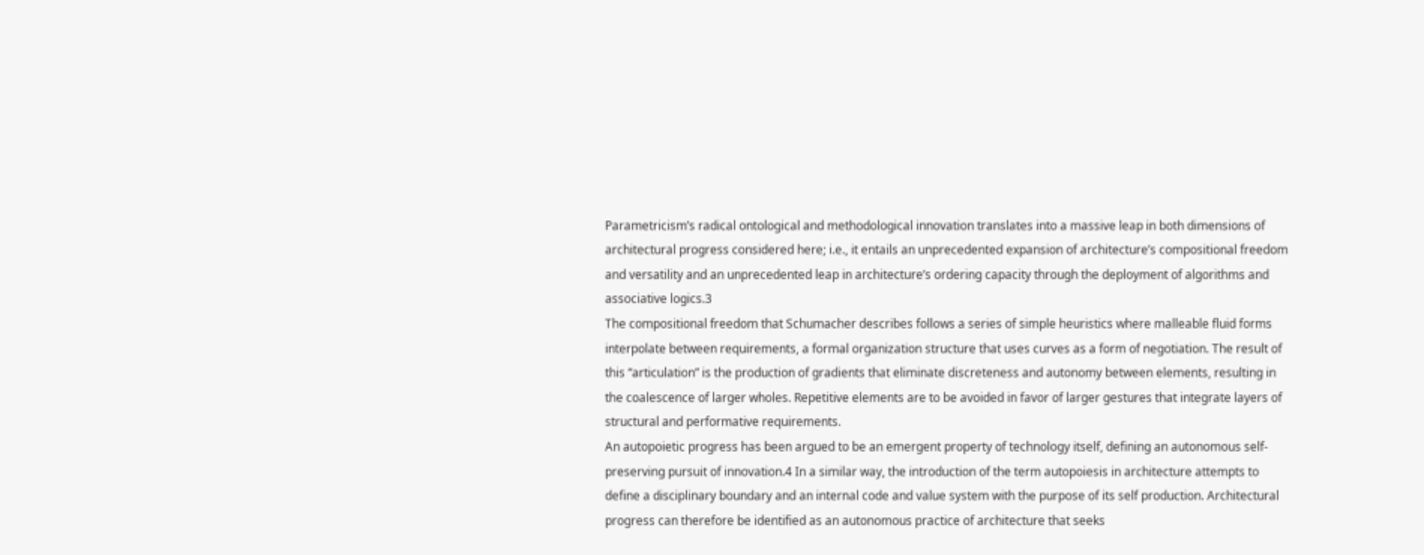Parametricism’s radical ontological and methodological innovation translates into a massive leap in both dimensions of architectural progress considered here; i.e., it entails an unprecedented expansion of architecture’s compositional freedom and versatility and an unprecedented leap in architecture’s ordering capacity through the deployment of algorithms and associative logics.3
The compositional freedom that Schumacher describes follows a series of simple heuristics where malleable fluid forms interpolate between requirements, a formal organization structure that uses curves as a form of negotiation. The result of this “articulation” is the production of gradients that eliminate discreteness and autonomy between elements, resulting in the coalescence of larger wholes. Repetitive elements are to be avoided in favor of larger gestures that integrate layers of structural and performative requirements.
An autopoietic progress has been argued to be an emergent property of technology itself, defining an autonomous self-preserving pursuit of innovation.4 In a similar way, the introduction of the term autopoiesis in architecture attempts to define a disciplinary boundary and an internal code and value system with the purpose of its self production. Architectural progress can therefore be identified as an autonomous practice of architecture that seeks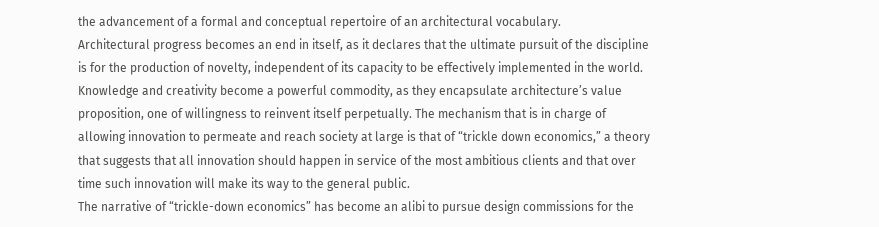the advancement of a formal and conceptual repertoire of an architectural vocabulary.
Architectural progress becomes an end in itself, as it declares that the ultimate pursuit of the discipline is for the production of novelty, independent of its capacity to be effectively implemented in the world. Knowledge and creativity become a powerful commodity, as they encapsulate architecture’s value proposition, one of willingness to reinvent itself perpetually. The mechanism that is in charge of allowing innovation to permeate and reach society at large is that of “trickle down economics,” a theory that suggests that all innovation should happen in service of the most ambitious clients and that over time such innovation will make its way to the general public.
The narrative of “trickle-down economics” has become an alibi to pursue design commissions for the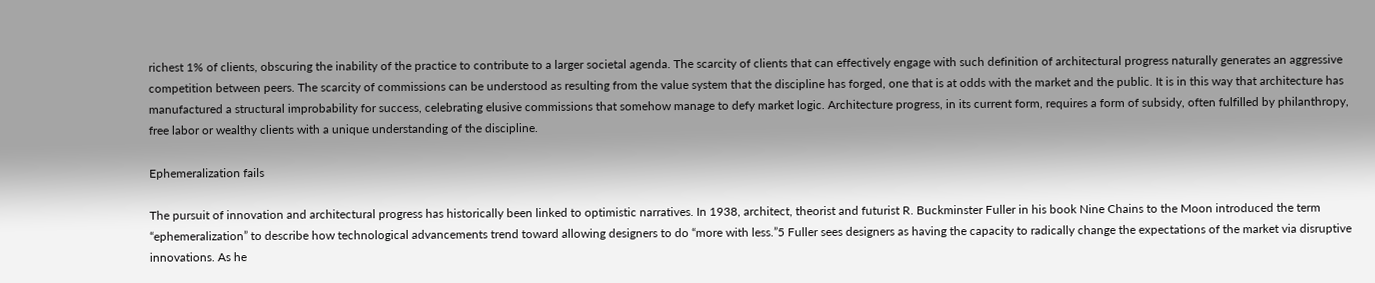richest 1% of clients, obscuring the inability of the practice to contribute to a larger societal agenda. The scarcity of clients that can effectively engage with such definition of architectural progress naturally generates an aggressive competition between peers. The scarcity of commissions can be understood as resulting from the value system that the discipline has forged, one that is at odds with the market and the public. It is in this way that architecture has manufactured a structural improbability for success, celebrating elusive commissions that somehow manage to defy market logic. Architecture progress, in its current form, requires a form of subsidy, often fulfilled by philanthropy, free labor or wealthy clients with a unique understanding of the discipline.

Ephemeralization fails

The pursuit of innovation and architectural progress has historically been linked to optimistic narratives. In 1938, architect, theorist and futurist R. Buckminster Fuller in his book Nine Chains to the Moon introduced the term “ephemeralization” to describe how technological advancements trend toward allowing designers to do “more with less.”5 Fuller sees designers as having the capacity to radically change the expectations of the market via disruptive innovations. As he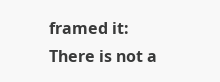framed it:
There is not a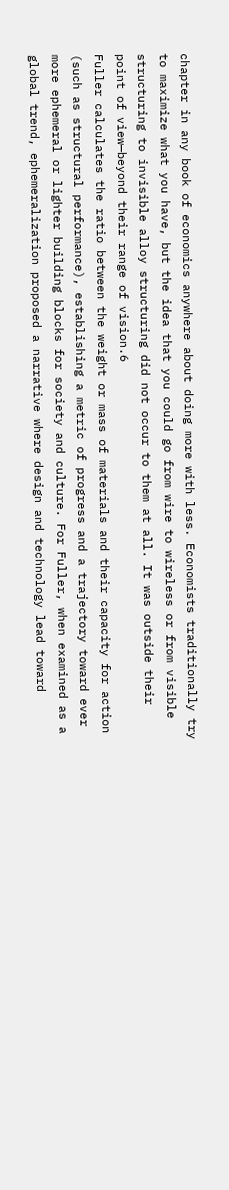chapter in any book of economics anywhere about doing more with less. Economists traditionally try to maximize what you have, but the idea that you could go from wire to wireless or from visible structuring to invisible alloy structuring did not occur to them at all. It was outside their point of view—beyond their range of vision.6
Fuller calculates the ratio between the weight or mass of materials and their capacity for action (such as structural performance), establishing a metric of progress and a trajectory toward ever more ephemeral or lighter building blocks for society and culture. For Fuller, when examined as a global trend, ephemeralization proposed a narrative where design and technology lead toward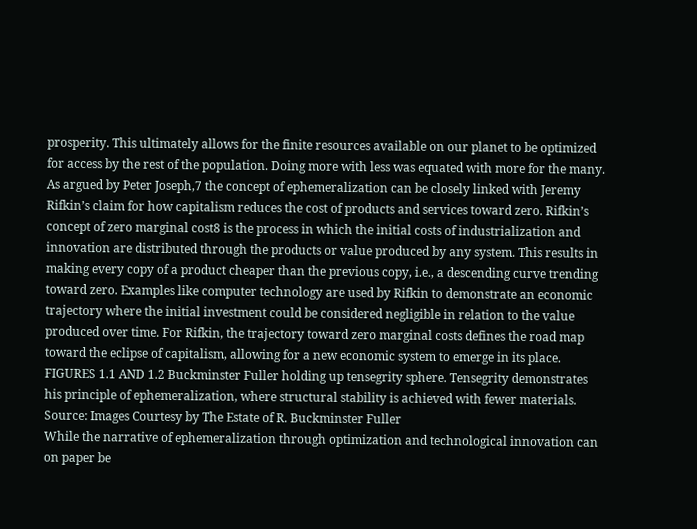prosperity. This ultimately allows for the finite resources available on our planet to be optimized for access by the rest of the population. Doing more with less was equated with more for the many.
As argued by Peter Joseph,7 the concept of ephemeralization can be closely linked with Jeremy Rifkin’s claim for how capitalism reduces the cost of products and services toward zero. Rifkin’s concept of zero marginal cost8 is the process in which the initial costs of industrialization and innovation are distributed through the products or value produced by any system. This results in making every copy of a product cheaper than the previous copy, i.e., a descending curve trending toward zero. Examples like computer technology are used by Rifkin to demonstrate an economic trajectory where the initial investment could be considered negligible in relation to the value produced over time. For Rifkin, the trajectory toward zero marginal costs defines the road map toward the eclipse of capitalism, allowing for a new economic system to emerge in its place.
FIGURES 1.1 AND 1.2 Buckminster Fuller holding up tensegrity sphere. Tensegrity demonstrates his principle of ephemeralization, where structural stability is achieved with fewer materials.
Source: Images Courtesy by The Estate of R. Buckminster Fuller
While the narrative of ephemeralization through optimization and technological innovation can on paper be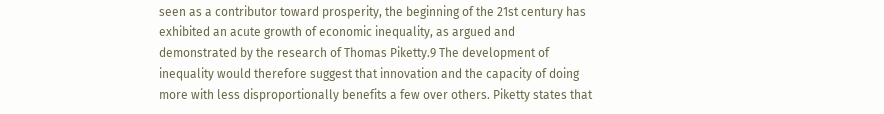seen as a contributor toward prosperity, the beginning of the 21st century has exhibited an acute growth of economic inequality, as argued and demonstrated by the research of Thomas Piketty.9 The development of inequality would therefore suggest that innovation and the capacity of doing more with less disproportionally benefits a few over others. Piketty states that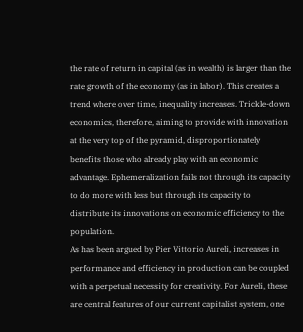the rate of return in capital (as in wealth) is larger than the rate growth of the economy (as in labor). This creates a trend where over time, inequality increases. Trickle-down economics, therefore, aiming to provide with innovation at the very top of the pyramid, disproportionately benefits those who already play with an economic advantage. Ephemeralization fails not through its capacity to do more with less but through its capacity to distribute its innovations on economic efficiency to the population.
As has been argued by Pier Vittorio Aureli, increases in performance and efficiency in production can be coupled with a perpetual necessity for creativity. For Aureli, these are central features of our current capitalist system, one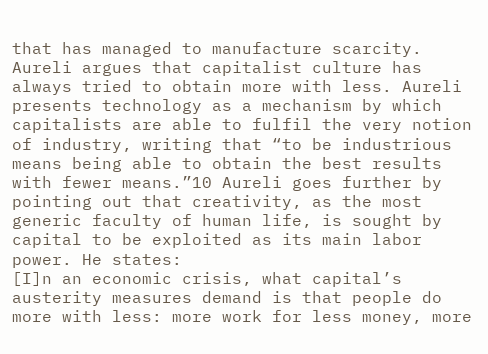that has managed to manufacture scarcity. Aureli argues that capitalist culture has always tried to obtain more with less. Aureli presents technology as a mechanism by which capitalists are able to fulfil the very notion of industry, writing that “to be industrious means being able to obtain the best results with fewer means.”10 Aureli goes further by pointing out that creativity, as the most generic faculty of human life, is sought by capital to be exploited as its main labor power. He states:
[I]n an economic crisis, what capital’s austerity measures demand is that people do more with less: more work for less money, more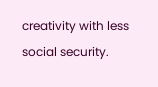creativity with less social security.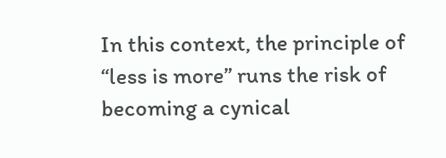In this context, the principle of “less is more” runs the risk of becoming a cynical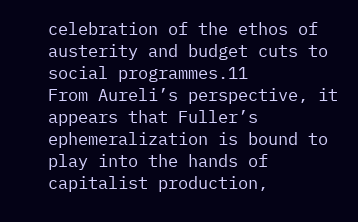celebration of the ethos of austerity and budget cuts to social programmes.11
From Aureli’s perspective, it appears that Fuller’s ephemeralization is bound to play into the hands of capitalist production,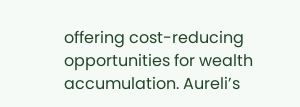offering cost-reducing opportunities for wealth accumulation. Aureli’s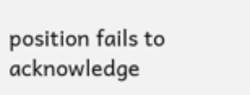position fails to acknowledge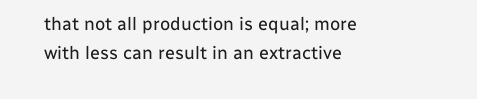that not all production is equal; more with less can result in an extractive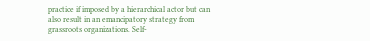practice if imposed by a hierarchical actor but can also result in an emancipatory strategy from grassroots organizations. Self-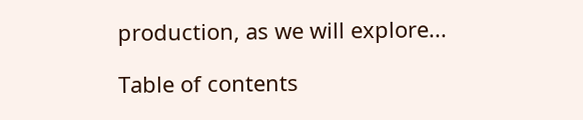production, as we will explore...

Table of contents